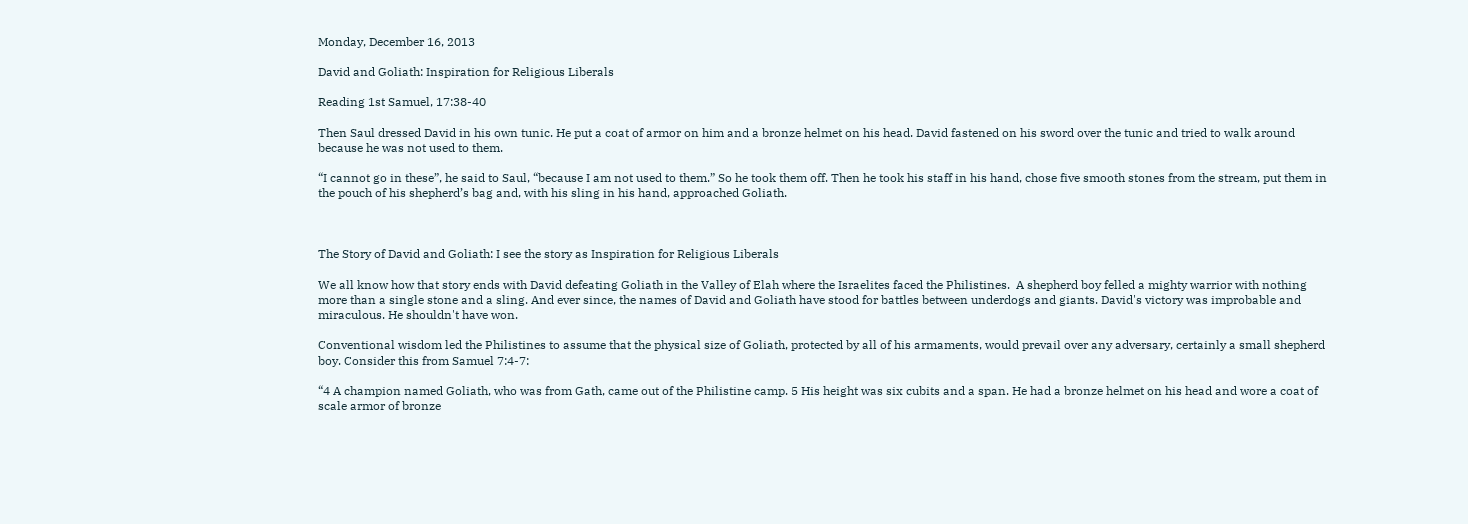Monday, December 16, 2013

David and Goliath: Inspiration for Religious Liberals

Reading 1st Samuel, 17:38-40

Then Saul dressed David in his own tunic. He put a coat of armor on him and a bronze helmet on his head. David fastened on his sword over the tunic and tried to walk around because he was not used to them.

“I cannot go in these”, he said to Saul, “because I am not used to them.” So he took them off. Then he took his staff in his hand, chose five smooth stones from the stream, put them in the pouch of his shepherd’s bag and, with his sling in his hand, approached Goliath.



The Story of David and Goliath: I see the story as Inspiration for Religious Liberals

We all know how that story ends with David defeating Goliath in the Valley of Elah where the Israelites faced the Philistines.  A shepherd boy felled a mighty warrior with nothing more than a single stone and a sling. And ever since, the names of David and Goliath have stood for battles between underdogs and giants. David's victory was improbable and miraculous. He shouldn't have won.

Conventional wisdom led the Philistines to assume that the physical size of Goliath, protected by all of his armaments, would prevail over any adversary, certainly a small shepherd boy. Consider this from Samuel 7:4-7:

“4 A champion named Goliath, who was from Gath, came out of the Philistine camp. 5 His height was six cubits and a span. He had a bronze helmet on his head and wore a coat of scale armor of bronze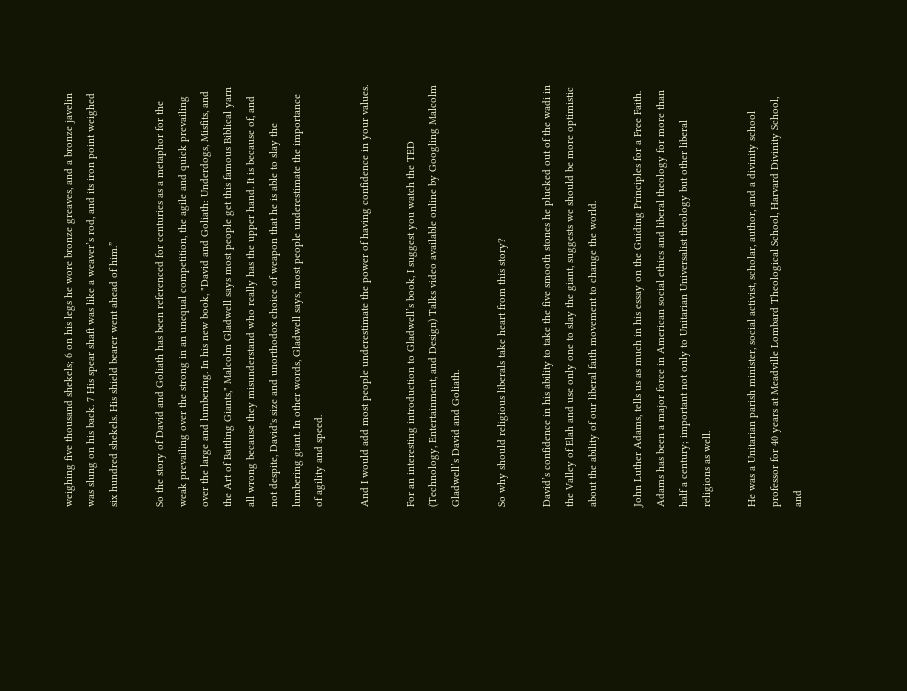weighing five thousand shekels; 6 on his legs he wore bronze greaves, and a bronze javelin was slung on his back. 7 His spear shaft was like a weaver’s rod, and its iron point weighed six hundred shekels. His shield bearer went ahead of him.”

So the story of David and Goliath has been referenced for centuries as a metaphor for the weak prevailing over the strong in an unequal competition, the agile and quick prevailing over the large and lumbering. In his new book, "David and Goliath: Underdogs, Misfits, and the Art of Battling Giants," Malcolm Gladwell says most people get this famous Biblical yarn all wrong because they misunderstand who really has the upper hand. It is because of, and not despite, David's size and unorthodox choice of weapon that he is able to slay the lumbering giant. In other words, Gladwell says, most people underestimate the importance of agility and speed.

And I would add most people underestimate the power of having confidence in your values.

For an interesting introduction to Gladwell’s book, I suggest you watch the TED (Technology, Entertainment, and Design) Talks video available online by Googling Malcolm Gladwell’s David and Goliath.

So why should religious liberals take heart from this story?

David’s confidence in his ability to take the five smooth stones he plucked out of the wadi in the Valley of Elah and use only one to slay the giant, suggests we should be more optimistic about the ability of our liberal faith movement to change the world.

John Luther Adams, tells us as much in his essay on the Guiding Principles for a Free Faith. Adams has been a major force in American social ethics and liberal theology for more than half a century; important not only to Unitarian Universalist theology but other liberal religions as well.

He was a Unitarian parish minister, social activist, scholar, author, and a divinity school professor for 40 years at Meadville Lombard Theological School, Harvard Divinity School, and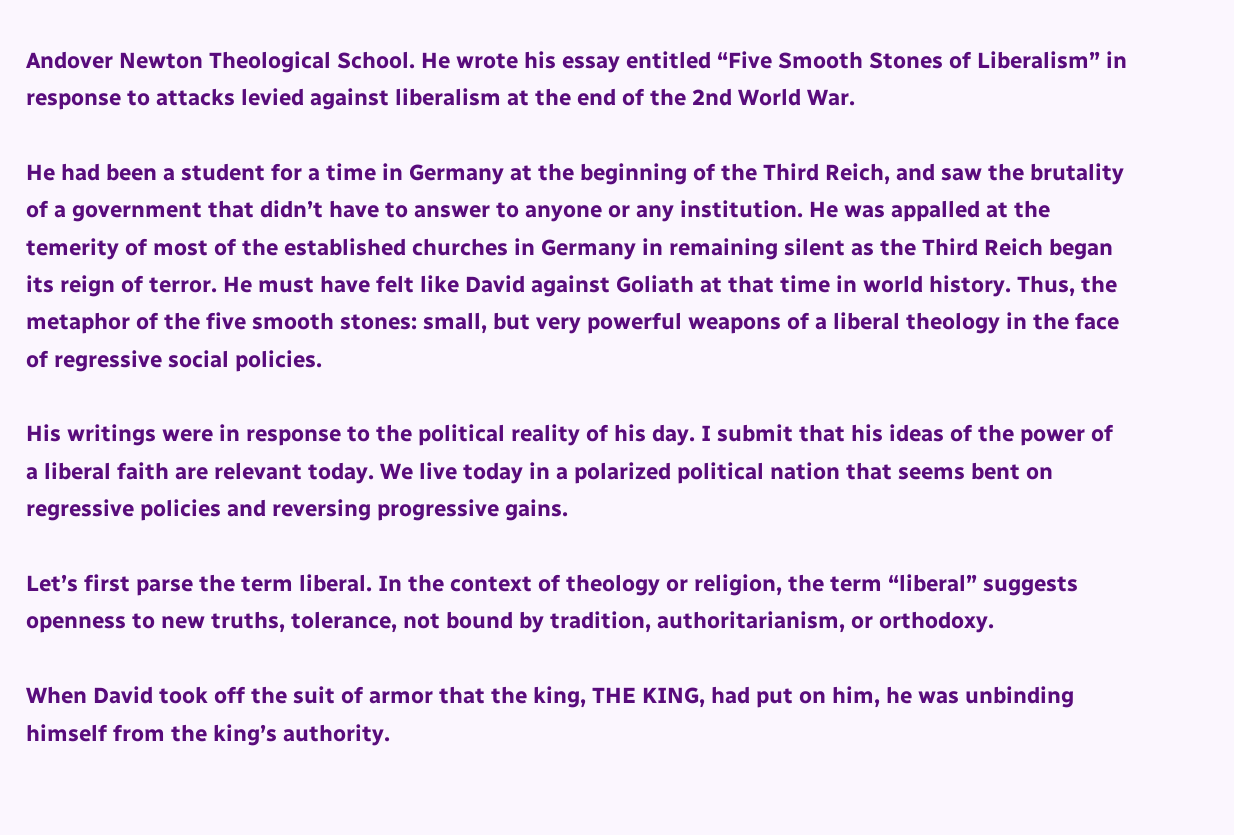Andover Newton Theological School. He wrote his essay entitled “Five Smooth Stones of Liberalism” in response to attacks levied against liberalism at the end of the 2nd World War.

He had been a student for a time in Germany at the beginning of the Third Reich, and saw the brutality of a government that didn’t have to answer to anyone or any institution. He was appalled at the temerity of most of the established churches in Germany in remaining silent as the Third Reich began its reign of terror. He must have felt like David against Goliath at that time in world history. Thus, the metaphor of the five smooth stones: small, but very powerful weapons of a liberal theology in the face of regressive social policies.

His writings were in response to the political reality of his day. I submit that his ideas of the power of a liberal faith are relevant today. We live today in a polarized political nation that seems bent on regressive policies and reversing progressive gains.

Let’s first parse the term liberal. In the context of theology or religion, the term “liberal” suggests openness to new truths, tolerance, not bound by tradition, authoritarianism, or orthodoxy.

When David took off the suit of armor that the king, THE KING, had put on him, he was unbinding himself from the king’s authority.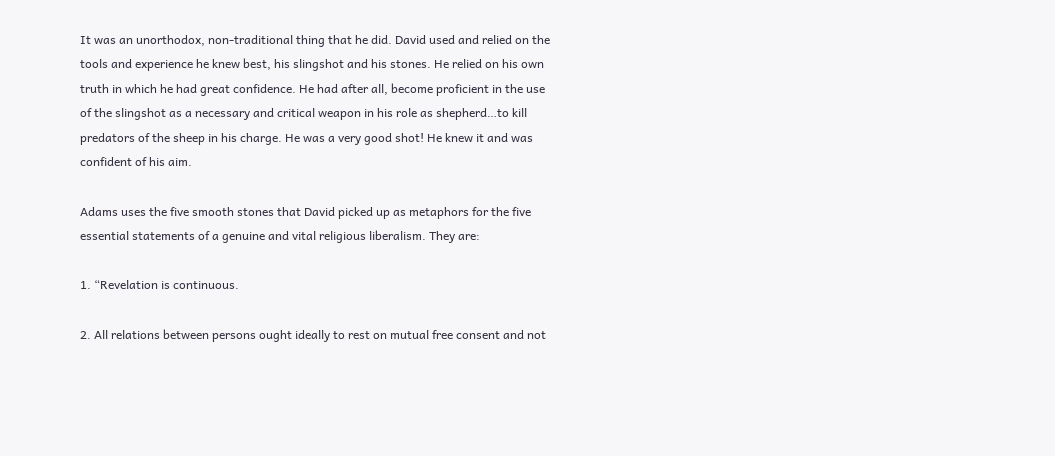It was an unorthodox, non-traditional thing that he did. David used and relied on the tools and experience he knew best, his slingshot and his stones. He relied on his own truth in which he had great confidence. He had after all, become proficient in the use of the slingshot as a necessary and critical weapon in his role as shepherd…to kill predators of the sheep in his charge. He was a very good shot! He knew it and was confident of his aim.

Adams uses the five smooth stones that David picked up as metaphors for the five essential statements of a genuine and vital religious liberalism. They are:

1. “Revelation is continuous.

2. All relations between persons ought ideally to rest on mutual free consent and not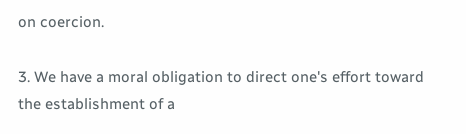on coercion.

3. We have a moral obligation to direct one's effort toward the establishment of a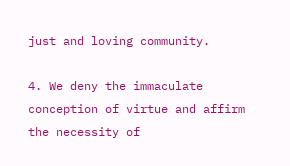just and loving community.

4. We deny the immaculate conception of virtue and affirm the necessity of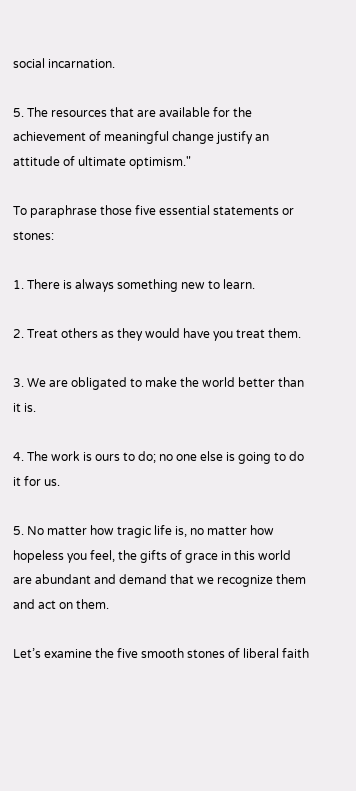social incarnation.

5. The resources that are available for the achievement of meaningful change justify an attitude of ultimate optimism."

To paraphrase those five essential statements or stones:

1. There is always something new to learn.

2. Treat others as they would have you treat them.

3. We are obligated to make the world better than it is.

4. The work is ours to do; no one else is going to do it for us.

5. No matter how tragic life is, no matter how hopeless you feel, the gifts of grace in this world are abundant and demand that we recognize them and act on them.

Let’s examine the five smooth stones of liberal faith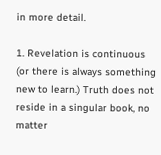in more detail.

1. Revelation is continuous (or there is always something new to learn.) Truth does not reside in a singular book, no matter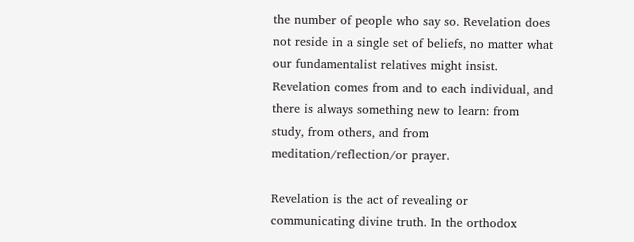the number of people who say so. Revelation does not reside in a single set of beliefs, no matter what our fundamentalist relatives might insist. Revelation comes from and to each individual, and there is always something new to learn: from study, from others, and from meditation/reflection/or prayer.

Revelation is the act of revealing or communicating divine truth. In the orthodox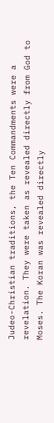Judeo-Christian traditions, the Ten Commandments were a revelation. They were taken as revealed directly from God to Moses. The Koran was revealed directly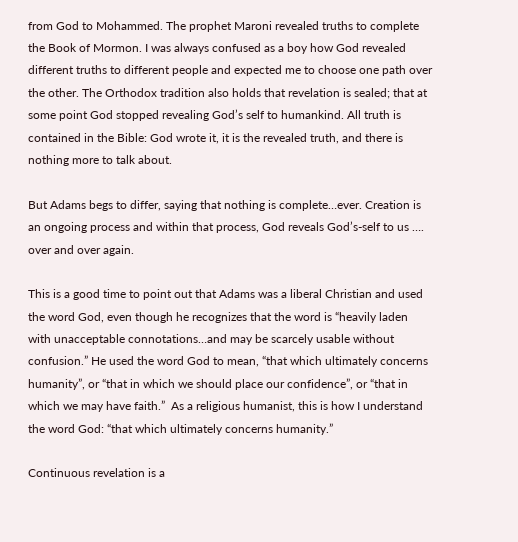from God to Mohammed. The prophet Maroni revealed truths to complete the Book of Mormon. I was always confused as a boy how God revealed different truths to different people and expected me to choose one path over the other. The Orthodox tradition also holds that revelation is sealed; that at some point God stopped revealing God’s self to humankind. All truth is contained in the Bible: God wrote it, it is the revealed truth, and there is nothing more to talk about.

But Adams begs to differ, saying that nothing is complete…ever. Creation is an ongoing process and within that process, God reveals God’s-self to us …. over and over again.

This is a good time to point out that Adams was a liberal Christian and used the word God, even though he recognizes that the word is “heavily laden with unacceptable connotations…and may be scarcely usable without confusion.” He used the word God to mean, “that which ultimately concerns humanity”, or “that in which we should place our confidence”, or “that in which we may have faith.”  As a religious humanist, this is how I understand the word God: “that which ultimately concerns humanity.”

Continuous revelation is a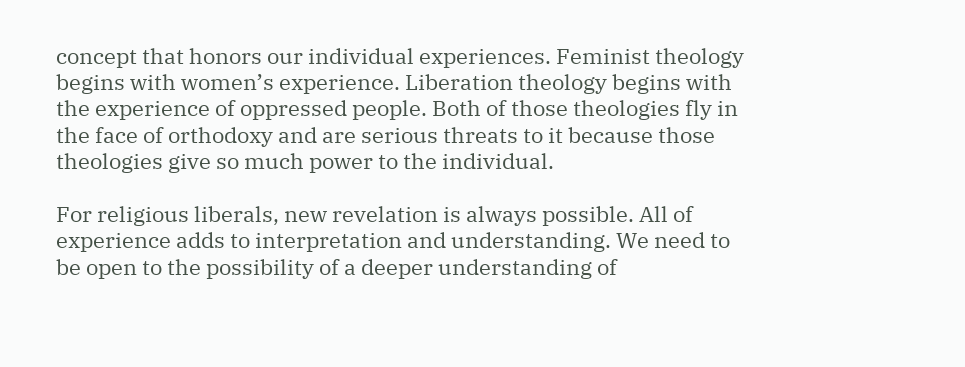concept that honors our individual experiences. Feminist theology begins with women’s experience. Liberation theology begins with the experience of oppressed people. Both of those theologies fly in the face of orthodoxy and are serious threats to it because those theologies give so much power to the individual.

For religious liberals, new revelation is always possible. All of experience adds to interpretation and understanding. We need to be open to the possibility of a deeper understanding of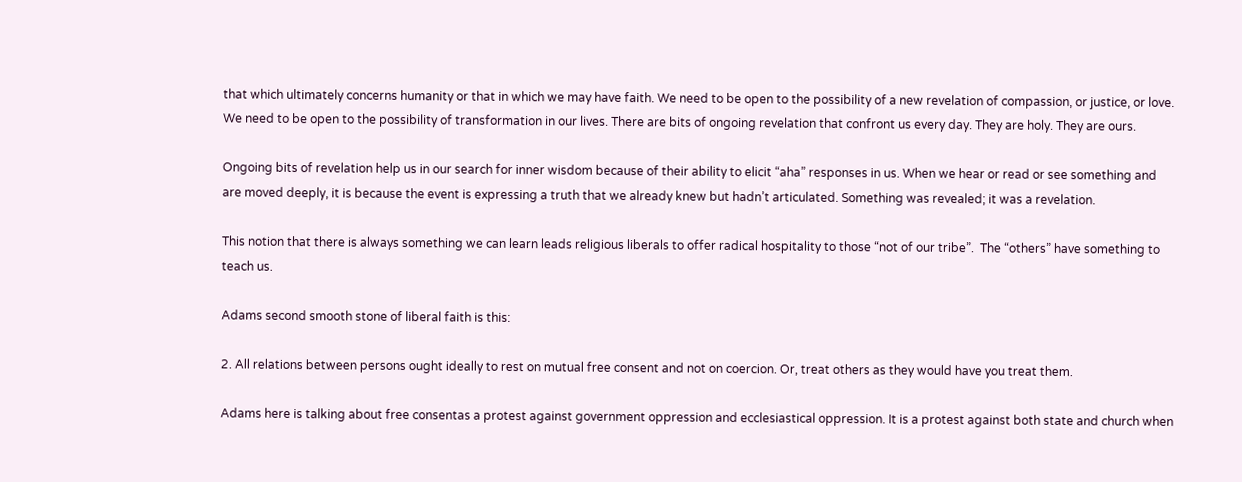that which ultimately concerns humanity or that in which we may have faith. We need to be open to the possibility of a new revelation of compassion, or justice, or love. We need to be open to the possibility of transformation in our lives. There are bits of ongoing revelation that confront us every day. They are holy. They are ours.

Ongoing bits of revelation help us in our search for inner wisdom because of their ability to elicit “aha” responses in us. When we hear or read or see something and are moved deeply, it is because the event is expressing a truth that we already knew but hadn’t articulated. Something was revealed; it was a revelation.

This notion that there is always something we can learn leads religious liberals to offer radical hospitality to those “not of our tribe”.  The “others” have something to teach us.

Adams second smooth stone of liberal faith is this:

2. All relations between persons ought ideally to rest on mutual free consent and not on coercion. Or, treat others as they would have you treat them.

Adams here is talking about free consentas a protest against government oppression and ecclesiastical oppression. It is a protest against both state and church when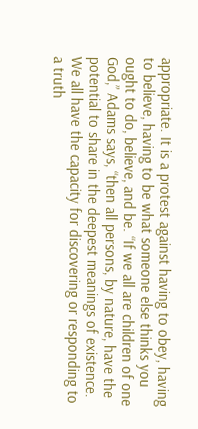appropriate. It is a protest against having to obey, having to believe, having to be what someone else thinks you ought to do, believe, and be. “If we all are children of one God,” Adams says, “then all persons, by nature, have the potential to share in the deepest meanings of existence. We all have the capacity for discovering or responding to a truth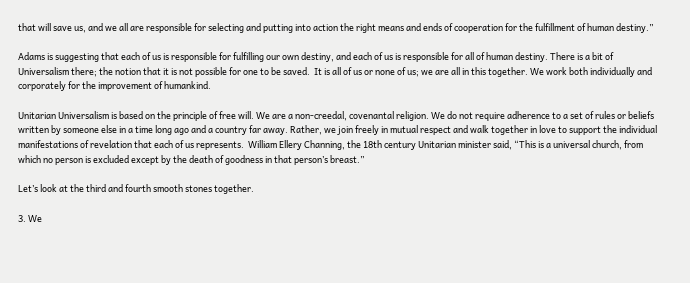that will save us, and we all are responsible for selecting and putting into action the right means and ends of cooperation for the fulfillment of human destiny.”

Adams is suggesting that each of us is responsible for fulfilling our own destiny, and each of us is responsible for all of human destiny. There is a bit of Universalism there; the notion that it is not possible for one to be saved.  It is all of us or none of us; we are all in this together. We work both individually and corporately for the improvement of humankind.

Unitarian Universalism is based on the principle of free will. We are a non-creedal, covenantal religion. We do not require adherence to a set of rules or beliefs written by someone else in a time long ago and a country far away. Rather, we join freely in mutual respect and walk together in love to support the individual manifestations of revelation that each of us represents.  William Ellery Channing, the 18th century Unitarian minister said, “This is a universal church, from which no person is excluded except by the death of goodness in that person’s breast.”

Let’s look at the third and fourth smooth stones together.

3. We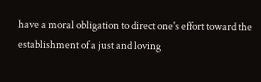have a moral obligation to direct one's effort toward the establishment of a just and loving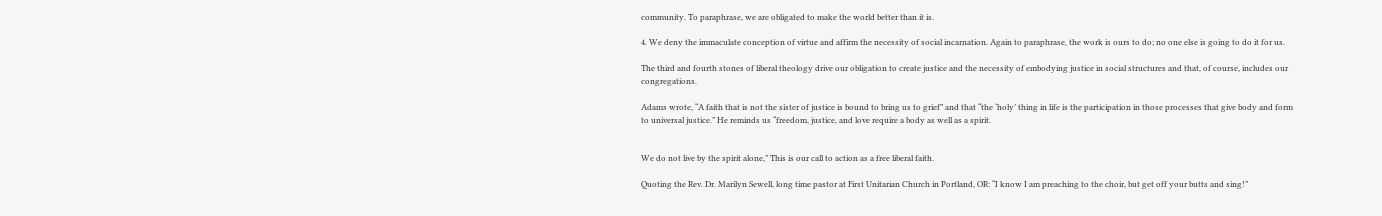community. To paraphrase, we are obligated to make the world better than it is.

4. We deny the immaculate conception of virtue and affirm the necessity of social incarnation. Again to paraphrase, the work is ours to do; no one else is going to do it for us.

The third and fourth stones of liberal theology drive our obligation to create justice and the necessity of embodying justice in social structures and that, of course, includes our congregations.

Adams wrote, “A faith that is not the sister of justice is bound to bring us to grief” and that “the ‘holy’ thing in life is the participation in those processes that give body and form to universal justice.” He reminds us “freedom, justice, and love require a body as well as a spirit.


We do not live by the spirit alone,” This is our call to action as a free liberal faith.

Quoting the Rev. Dr. Marilyn Sewell, long time pastor at First Unitarian Church in Portland, OR: “I know I am preaching to the choir, but get off your butts and sing!”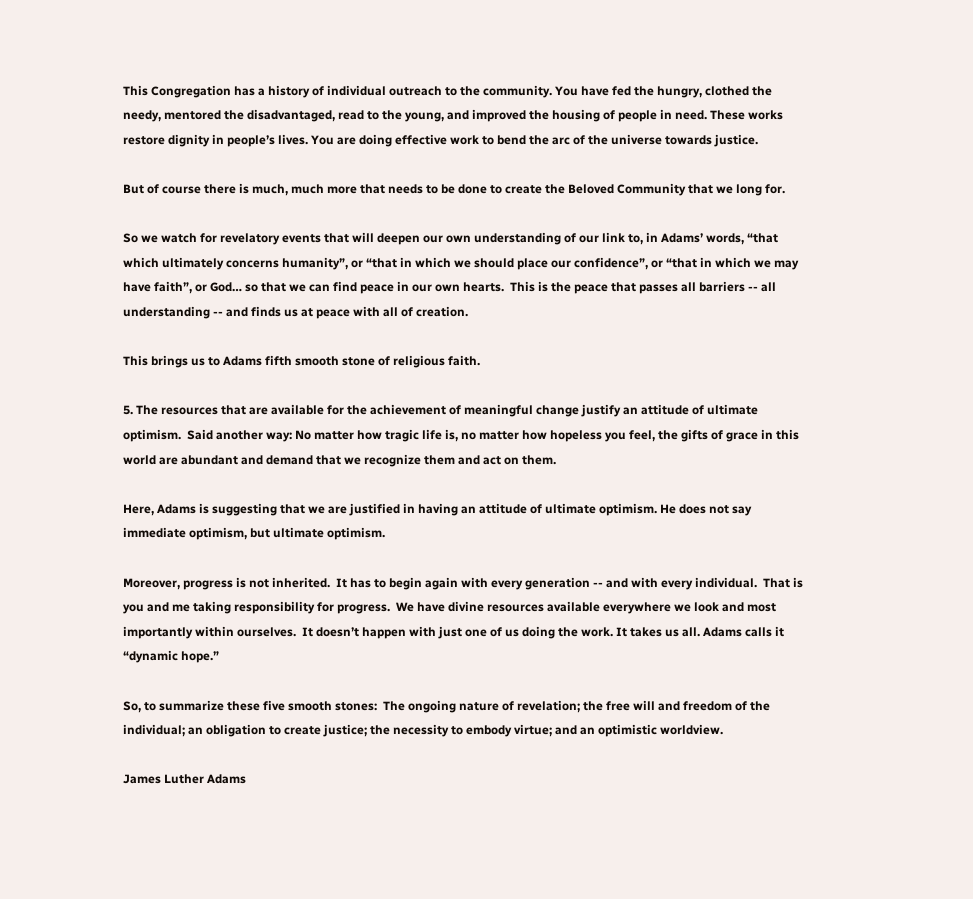This Congregation has a history of individual outreach to the community. You have fed the hungry, clothed the needy, mentored the disadvantaged, read to the young, and improved the housing of people in need. These works restore dignity in people’s lives. You are doing effective work to bend the arc of the universe towards justice.

But of course there is much, much more that needs to be done to create the Beloved Community that we long for.

So we watch for revelatory events that will deepen our own understanding of our link to, in Adams’ words, “that which ultimately concerns humanity”, or “that in which we should place our confidence”, or “that in which we may have faith”, or God… so that we can find peace in our own hearts.  This is the peace that passes all barriers -- all understanding -- and finds us at peace with all of creation.

This brings us to Adams fifth smooth stone of religious faith.

5. The resources that are available for the achievement of meaningful change justify an attitude of ultimate optimism.  Said another way: No matter how tragic life is, no matter how hopeless you feel, the gifts of grace in this world are abundant and demand that we recognize them and act on them.

Here, Adams is suggesting that we are justified in having an attitude of ultimate optimism. He does not say immediate optimism, but ultimate optimism.

Moreover, progress is not inherited.  It has to begin again with every generation -- and with every individual.  That is you and me taking responsibility for progress.  We have divine resources available everywhere we look and most importantly within ourselves.  It doesn’t happen with just one of us doing the work. It takes us all. Adams calls it “dynamic hope.”

So, to summarize these five smooth stones:  The ongoing nature of revelation; the free will and freedom of the individual; an obligation to create justice; the necessity to embody virtue; and an optimistic worldview.

James Luther Adams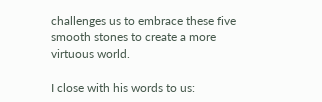challenges us to embrace these five smooth stones to create a more virtuous world.

I close with his words to us: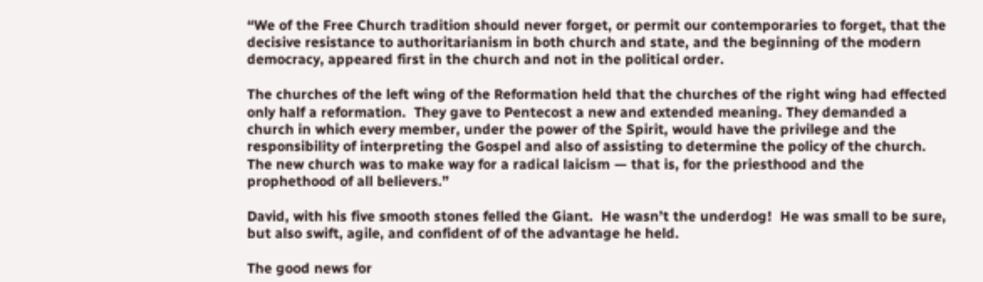“We of the Free Church tradition should never forget, or permit our contemporaries to forget, that the decisive resistance to authoritarianism in both church and state, and the beginning of the modern democracy, appeared first in the church and not in the political order.

The churches of the left wing of the Reformation held that the churches of the right wing had effected only half a reformation.  They gave to Pentecost a new and extended meaning. They demanded a church in which every member, under the power of the Spirit, would have the privilege and the responsibility of interpreting the Gospel and also of assisting to determine the policy of the church. The new church was to make way for a radical laicism — that is, for the priesthood and the prophethood of all believers.”

David, with his five smooth stones felled the Giant.  He wasn’t the underdog!  He was small to be sure, but also swift, agile, and confident of of the advantage he held.

The good news for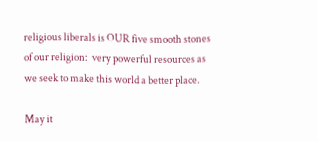religious liberals is OUR five smooth stones of our religion:  very powerful resources as we seek to make this world a better place.

May it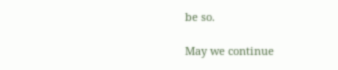be so.

May we continue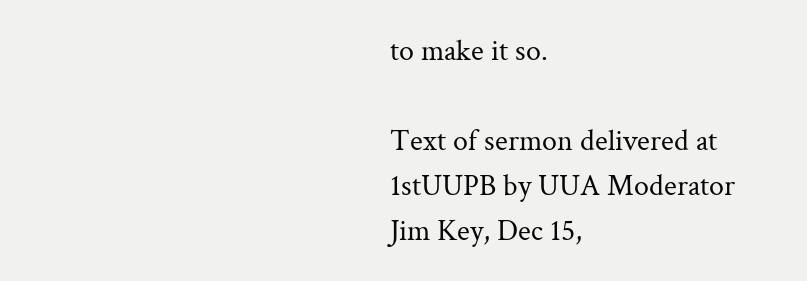to make it so.

Text of sermon delivered at 1stUUPB by UUA Moderator Jim Key, Dec 15,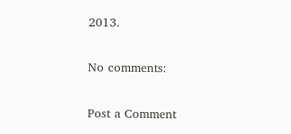2013.

No comments:

Post a Comment